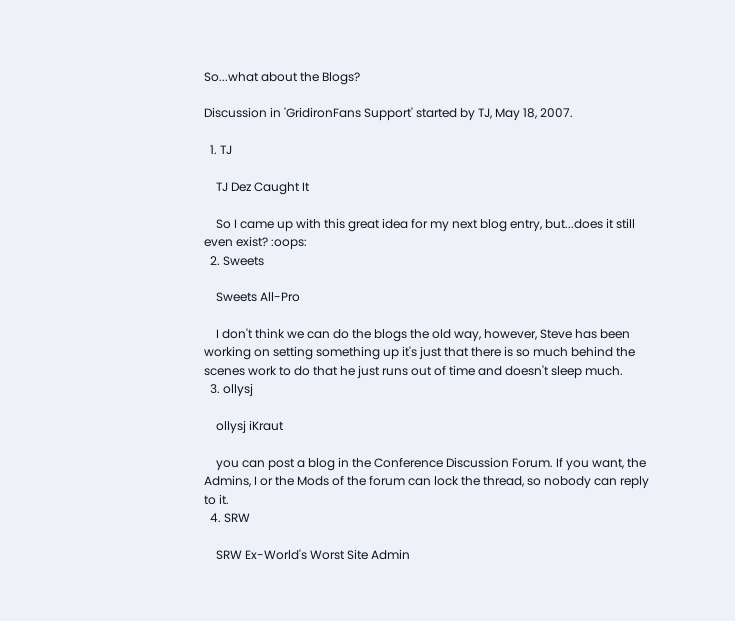So...what about the Blogs?

Discussion in 'GridironFans Support' started by TJ, May 18, 2007.

  1. TJ

    TJ Dez Caught It

    So I came up with this great idea for my next blog entry, but...does it still even exist? :oops:
  2. Sweets

    Sweets All-Pro

    I don't think we can do the blogs the old way, however, Steve has been working on setting something up it's just that there is so much behind the scenes work to do that he just runs out of time and doesn't sleep much.
  3. ollysj

    ollysj iKraut

    you can post a blog in the Conference Discussion Forum. If you want, the Admins, I or the Mods of the forum can lock the thread, so nobody can reply to it.
  4. SRW

    SRW Ex-World's Worst Site Admin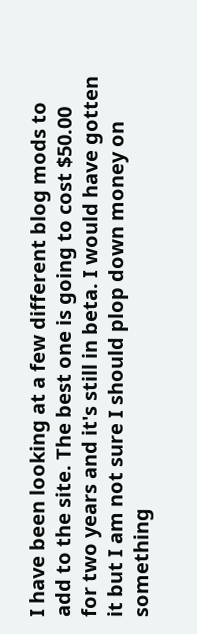I have been looking at a few different blog mods to add to the site. The best one is going to cost $50.00 for two years and it's still in beta. I would have gotten it but I am not sure I should plop down money on something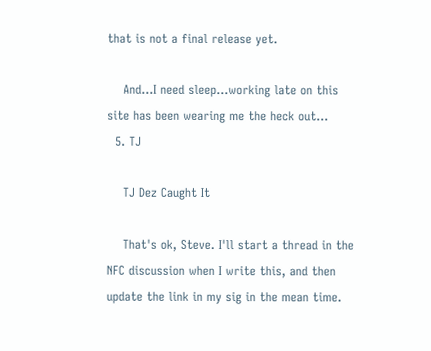that is not a final release yet.

    And...I need sleep...working late on this site has been wearing me the heck out...
  5. TJ

    TJ Dez Caught It

    That's ok, Steve. I'll start a thread in the NFC discussion when I write this, and then update the link in my sig in the mean time.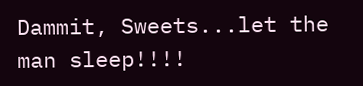Dammit, Sweets...let the man sleep!!!!